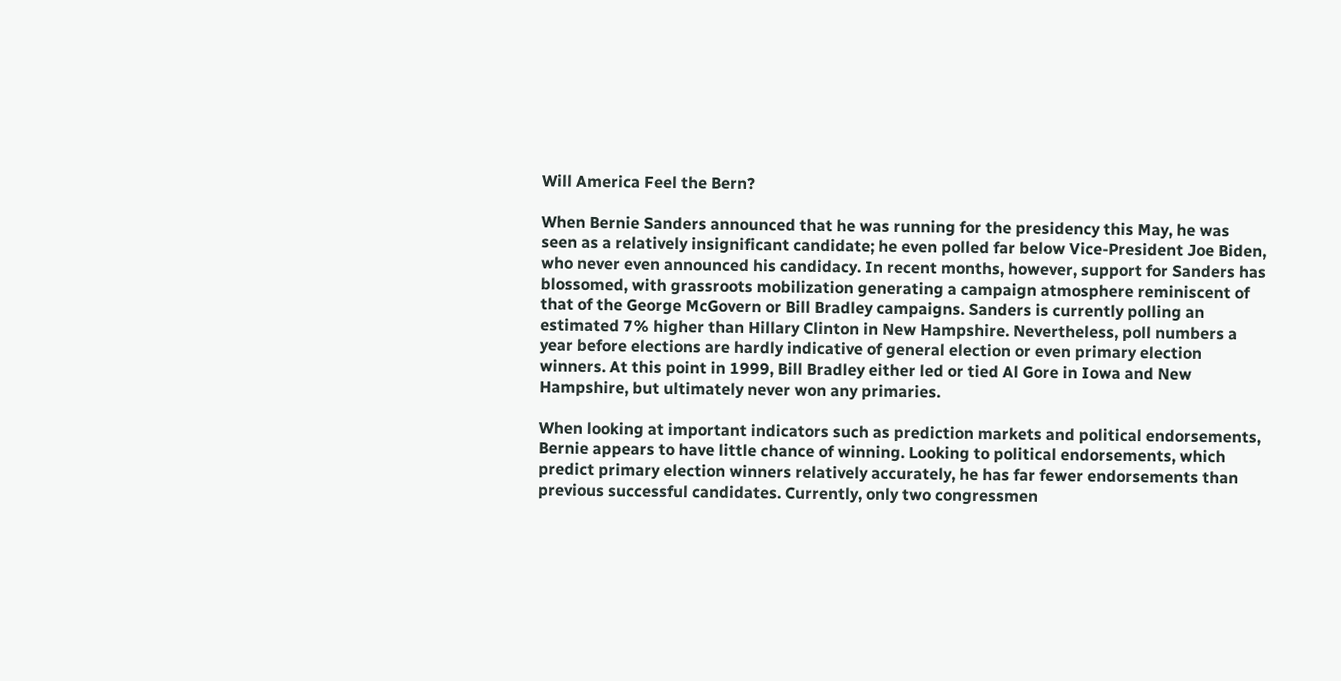Will America Feel the Bern?

When Bernie Sanders announced that he was running for the presidency this May, he was seen as a relatively insignificant candidate; he even polled far below Vice-President Joe Biden, who never even announced his candidacy. In recent months, however, support for Sanders has blossomed, with grassroots mobilization generating a campaign atmosphere reminiscent of that of the George McGovern or Bill Bradley campaigns. Sanders is currently polling an estimated 7% higher than Hillary Clinton in New Hampshire. Nevertheless, poll numbers a year before elections are hardly indicative of general election or even primary election winners. At this point in 1999, Bill Bradley either led or tied Al Gore in Iowa and New Hampshire, but ultimately never won any primaries.

When looking at important indicators such as prediction markets and political endorsements, Bernie appears to have little chance of winning. Looking to political endorsements, which predict primary election winners relatively accurately, he has far fewer endorsements than previous successful candidates. Currently, only two congressmen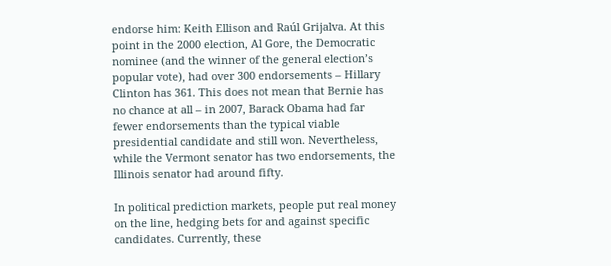endorse him: Keith Ellison and Raúl Grijalva. At this point in the 2000 election, Al Gore, the Democratic nominee (and the winner of the general election’s popular vote), had over 300 endorsements – Hillary Clinton has 361. This does not mean that Bernie has no chance at all – in 2007, Barack Obama had far fewer endorsements than the typical viable presidential candidate and still won. Nevertheless, while the Vermont senator has two endorsements, the Illinois senator had around fifty.

In political prediction markets, people put real money on the line, hedging bets for and against specific candidates. Currently, these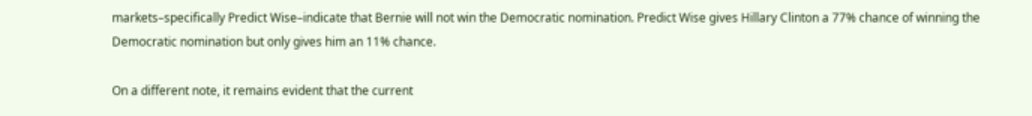markets–specifically Predict Wise–indicate that Bernie will not win the Democratic nomination. Predict Wise gives Hillary Clinton a 77% chance of winning the Democratic nomination but only gives him an 11% chance.

On a different note, it remains evident that the current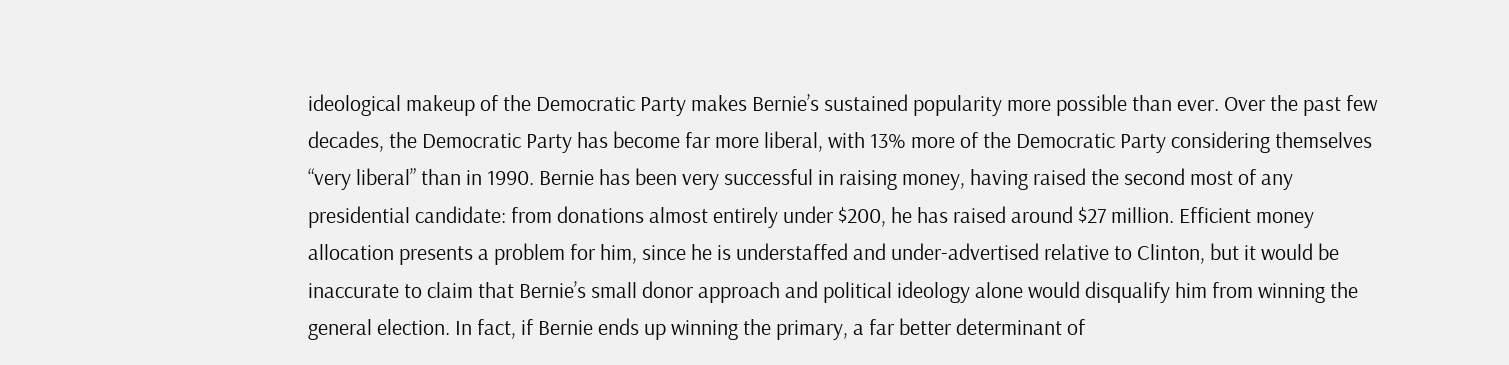ideological makeup of the Democratic Party makes Bernie’s sustained popularity more possible than ever. Over the past few decades, the Democratic Party has become far more liberal, with 13% more of the Democratic Party considering themselves “very liberal” than in 1990. Bernie has been very successful in raising money, having raised the second most of any presidential candidate: from donations almost entirely under $200, he has raised around $27 million. Efficient money allocation presents a problem for him, since he is understaffed and under-advertised relative to Clinton, but it would be inaccurate to claim that Bernie’s small donor approach and political ideology alone would disqualify him from winning the general election. In fact, if Bernie ends up winning the primary, a far better determinant of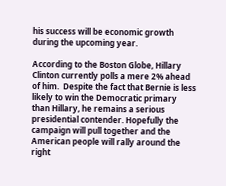his success will be economic growth during the upcoming year.

According to the Boston Globe, Hillary Clinton currently polls a mere 2% ahead of him.  Despite the fact that Bernie is less likely to win the Democratic primary than Hillary, he remains a serious presidential contender. Hopefully the campaign will pull together and the American people will rally around the right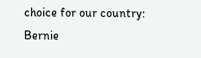choice for our country: Bernie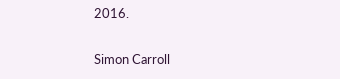2016.

Simon Carroll